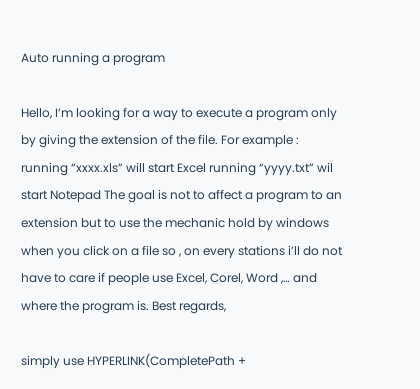Auto running a program

Hello, I’m looking for a way to execute a program only by giving the extension of the file. For example : running “xxxx.xls” will start Excel running “yyyy.txt” wil start Notepad The goal is not to affect a program to an extension but to use the mechanic hold by windows when you click on a file so , on every stations i’ll do not have to care if people use Excel, Corel, Word ,… and where the program is. Best regards,

simply use HYPERLINK(CompletePath +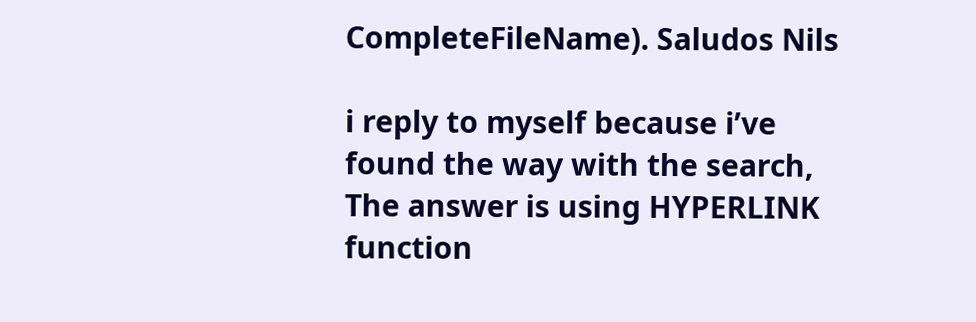CompleteFileName). Saludos Nils

i reply to myself because i’ve found the way with the search, The answer is using HYPERLINK function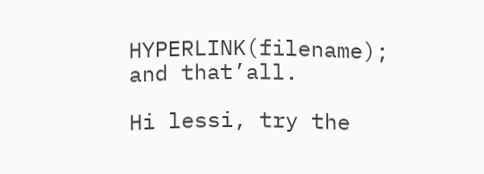HYPERLINK(filename); and that’all.

Hi lessi, try the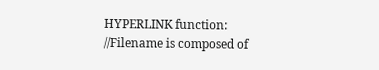HYPERLINK function: //Filename is composed of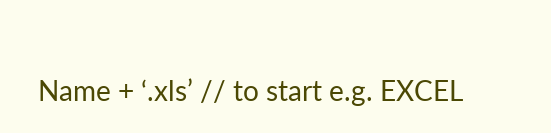Name + ‘.xls’ // to start e.g. EXCEL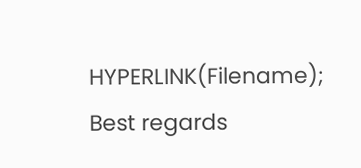HYPERLINK(Filename); Best regards